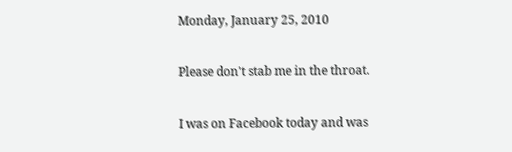Monday, January 25, 2010

Please don't stab me in the throat.

I was on Facebook today and was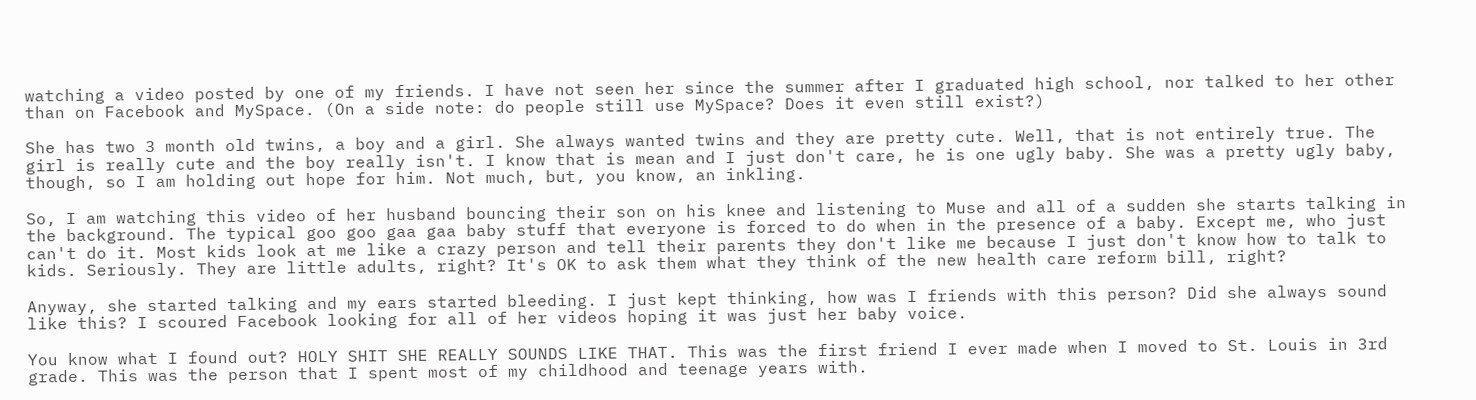watching a video posted by one of my friends. I have not seen her since the summer after I graduated high school, nor talked to her other than on Facebook and MySpace. (On a side note: do people still use MySpace? Does it even still exist?)

She has two 3 month old twins, a boy and a girl. She always wanted twins and they are pretty cute. Well, that is not entirely true. The girl is really cute and the boy really isn't. I know that is mean and I just don't care, he is one ugly baby. She was a pretty ugly baby, though, so I am holding out hope for him. Not much, but, you know, an inkling.

So, I am watching this video of her husband bouncing their son on his knee and listening to Muse and all of a sudden she starts talking in the background. The typical goo goo gaa gaa baby stuff that everyone is forced to do when in the presence of a baby. Except me, who just can't do it. Most kids look at me like a crazy person and tell their parents they don't like me because I just don't know how to talk to kids. Seriously. They are little adults, right? It's OK to ask them what they think of the new health care reform bill, right?

Anyway, she started talking and my ears started bleeding. I just kept thinking, how was I friends with this person? Did she always sound like this? I scoured Facebook looking for all of her videos hoping it was just her baby voice.

You know what I found out? HOLY SHIT SHE REALLY SOUNDS LIKE THAT. This was the first friend I ever made when I moved to St. Louis in 3rd grade. This was the person that I spent most of my childhood and teenage years with.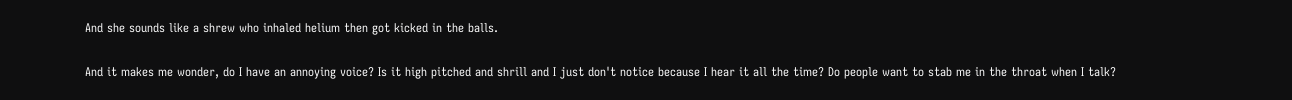And she sounds like a shrew who inhaled helium then got kicked in the balls.

And it makes me wonder, do I have an annoying voice? Is it high pitched and shrill and I just don't notice because I hear it all the time? Do people want to stab me in the throat when I talk?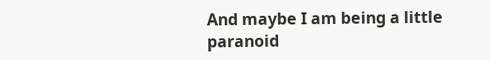And maybe I am being a little paranoid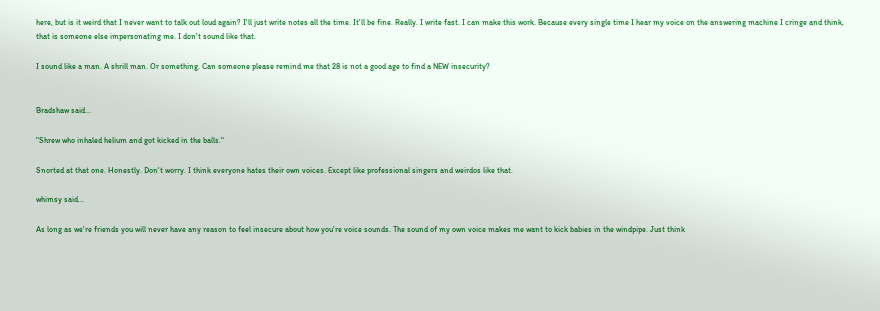here, but is it weird that I never want to talk out loud again? I'll just write notes all the time. It'll be fine. Really. I write fast. I can make this work. Because every single time I hear my voice on the answering machine I cringe and think, that is someone else impersonating me. I don't sound like that.

I sound like a man. A shrill man. Or something. Can someone please remind me that 28 is not a good age to find a NEW insecurity?


Bradshaw said...

"Shrew who inhaled helium and got kicked in the balls."

Snorted at that one. Honestly. Don't worry. I think everyone hates their own voices. Except like professional singers and weirdos like that.

whimsy said...

As long as we're friends you will never have any reason to feel insecure about how you're voice sounds. The sound of my own voice makes me want to kick babies in the windpipe. Just think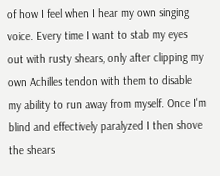of how I feel when I hear my own singing voice. Every time I want to stab my eyes out with rusty shears, only after clipping my own Achilles tendon with them to disable my ability to run away from myself. Once I'm blind and effectively paralyzed I then shove the shears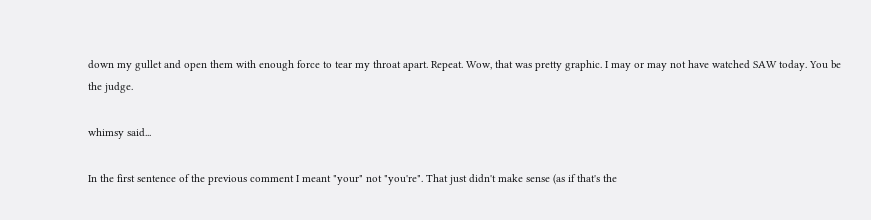down my gullet and open them with enough force to tear my throat apart. Repeat. Wow, that was pretty graphic. I may or may not have watched SAW today. You be the judge.

whimsy said...

In the first sentence of the previous comment I meant "your" not "you're". That just didn't make sense (as if that's the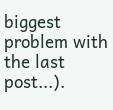biggest problem with the last post...).